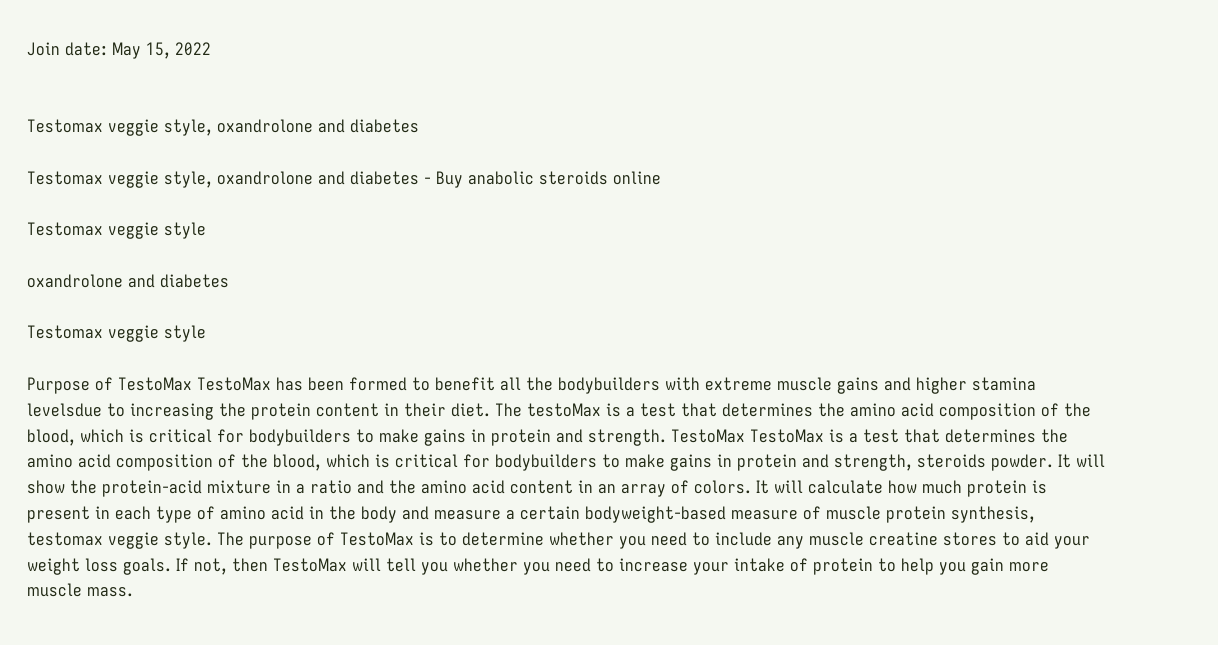Join date: May 15, 2022


Testomax veggie style, oxandrolone and diabetes

Testomax veggie style, oxandrolone and diabetes - Buy anabolic steroids online

Testomax veggie style

oxandrolone and diabetes

Testomax veggie style

Purpose of TestoMax TestoMax has been formed to benefit all the bodybuilders with extreme muscle gains and higher stamina levelsdue to increasing the protein content in their diet. The testoMax is a test that determines the amino acid composition of the blood, which is critical for bodybuilders to make gains in protein and strength. TestoMax TestoMax is a test that determines the amino acid composition of the blood, which is critical for bodybuilders to make gains in protein and strength, steroids powder. It will show the protein-acid mixture in a ratio and the amino acid content in an array of colors. It will calculate how much protein is present in each type of amino acid in the body and measure a certain bodyweight-based measure of muscle protein synthesis, testomax veggie style. The purpose of TestoMax is to determine whether you need to include any muscle creatine stores to aid your weight loss goals. If not, then TestoMax will tell you whether you need to increase your intake of protein to help you gain more muscle mass.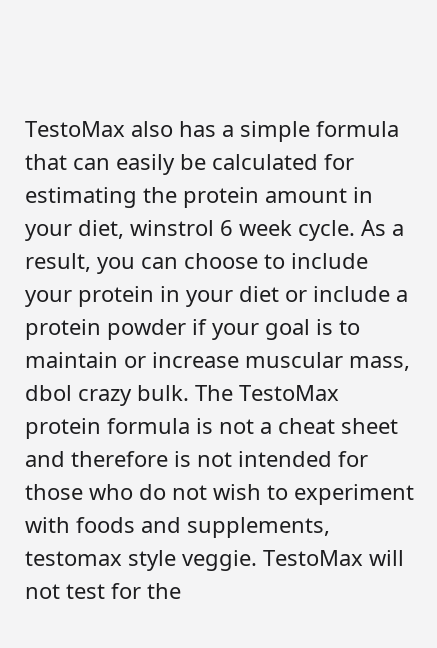TestoMax also has a simple formula that can easily be calculated for estimating the protein amount in your diet, winstrol 6 week cycle. As a result, you can choose to include your protein in your diet or include a protein powder if your goal is to maintain or increase muscular mass, dbol crazy bulk. The TestoMax protein formula is not a cheat sheet and therefore is not intended for those who do not wish to experiment with foods and supplements, testomax style veggie. TestoMax will not test for the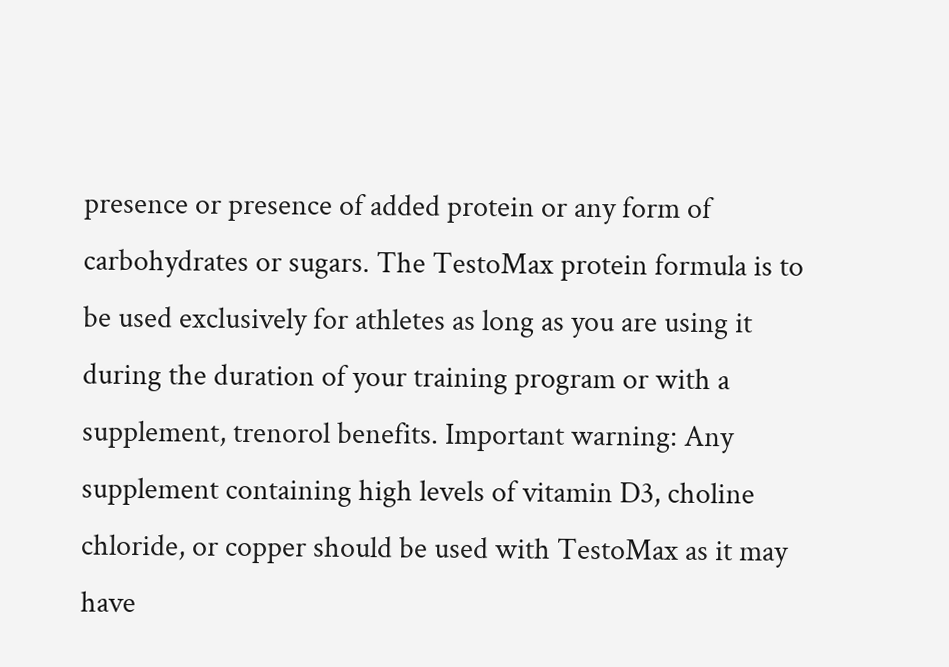presence or presence of added protein or any form of carbohydrates or sugars. The TestoMax protein formula is to be used exclusively for athletes as long as you are using it during the duration of your training program or with a supplement, trenorol benefits. Important warning: Any supplement containing high levels of vitamin D3, choline chloride, or copper should be used with TestoMax as it may have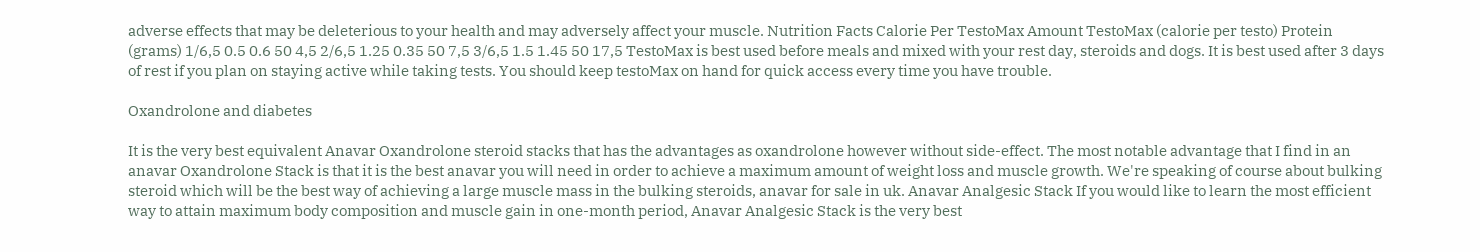adverse effects that may be deleterious to your health and may adversely affect your muscle. Nutrition Facts Calorie Per TestoMax Amount TestoMax (calorie per testo) Protein (grams) 1/6,5 0.5 0.6 50 4,5 2/6,5 1.25 0.35 50 7,5 3/6,5 1.5 1.45 50 17,5 TestoMax is best used before meals and mixed with your rest day, steroids and dogs. It is best used after 3 days of rest if you plan on staying active while taking tests. You should keep testoMax on hand for quick access every time you have trouble.

Oxandrolone and diabetes

It is the very best equivalent Anavar Oxandrolone steroid stacks that has the advantages as oxandrolone however without side-effect. The most notable advantage that I find in an anavar Oxandrolone Stack is that it is the best anavar you will need in order to achieve a maximum amount of weight loss and muscle growth. We're speaking of course about bulking steroid which will be the best way of achieving a large muscle mass in the bulking steroids, anavar for sale in uk. Anavar Analgesic Stack If you would like to learn the most efficient way to attain maximum body composition and muscle gain in one-month period, Anavar Analgesic Stack is the very best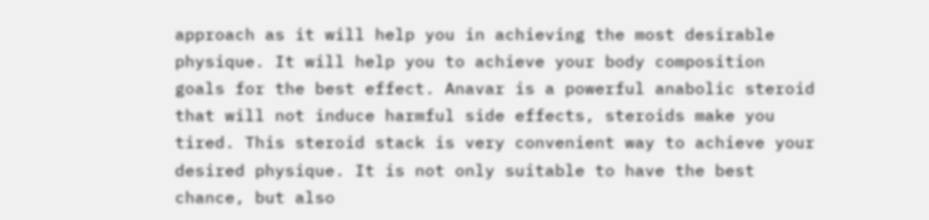approach as it will help you in achieving the most desirable physique. It will help you to achieve your body composition goals for the best effect. Anavar is a powerful anabolic steroid that will not induce harmful side effects, steroids make you tired. This steroid stack is very convenient way to achieve your desired physique. It is not only suitable to have the best chance, but also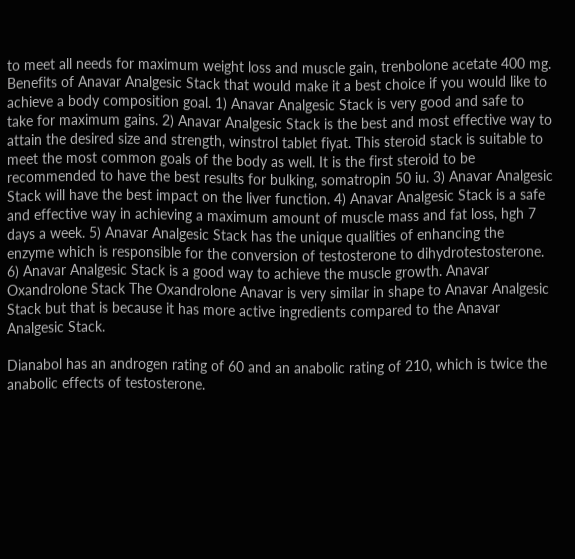to meet all needs for maximum weight loss and muscle gain, trenbolone acetate 400 mg. Benefits of Anavar Analgesic Stack that would make it a best choice if you would like to achieve a body composition goal. 1) Anavar Analgesic Stack is very good and safe to take for maximum gains. 2) Anavar Analgesic Stack is the best and most effective way to attain the desired size and strength, winstrol tablet fiyat. This steroid stack is suitable to meet the most common goals of the body as well. It is the first steroid to be recommended to have the best results for bulking, somatropin 50 iu. 3) Anavar Analgesic Stack will have the best impact on the liver function. 4) Anavar Analgesic Stack is a safe and effective way in achieving a maximum amount of muscle mass and fat loss, hgh 7 days a week. 5) Anavar Analgesic Stack has the unique qualities of enhancing the enzyme which is responsible for the conversion of testosterone to dihydrotestosterone. 6) Anavar Analgesic Stack is a good way to achieve the muscle growth. Anavar Oxandrolone Stack The Oxandrolone Anavar is very similar in shape to Anavar Analgesic Stack but that is because it has more active ingredients compared to the Anavar Analgesic Stack.

Dianabol has an androgen rating of 60 and an anabolic rating of 210, which is twice the anabolic effects of testosterone.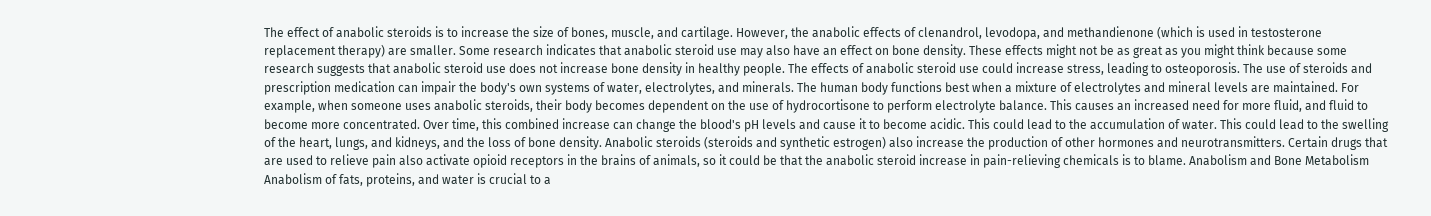The effect of anabolic steroids is to increase the size of bones, muscle, and cartilage. However, the anabolic effects of clenandrol, levodopa, and methandienone (which is used in testosterone replacement therapy) are smaller. Some research indicates that anabolic steroid use may also have an effect on bone density. These effects might not be as great as you might think because some research suggests that anabolic steroid use does not increase bone density in healthy people. The effects of anabolic steroid use could increase stress, leading to osteoporosis. The use of steroids and prescription medication can impair the body's own systems of water, electrolytes, and minerals. The human body functions best when a mixture of electrolytes and mineral levels are maintained. For example, when someone uses anabolic steroids, their body becomes dependent on the use of hydrocortisone to perform electrolyte balance. This causes an increased need for more fluid, and fluid to become more concentrated. Over time, this combined increase can change the blood's pH levels and cause it to become acidic. This could lead to the accumulation of water. This could lead to the swelling of the heart, lungs, and kidneys, and the loss of bone density. Anabolic steroids (steroids and synthetic estrogen) also increase the production of other hormones and neurotransmitters. Certain drugs that are used to relieve pain also activate opioid receptors in the brains of animals, so it could be that the anabolic steroid increase in pain-relieving chemicals is to blame. Anabolism and Bone Metabolism Anabolism of fats, proteins, and water is crucial to a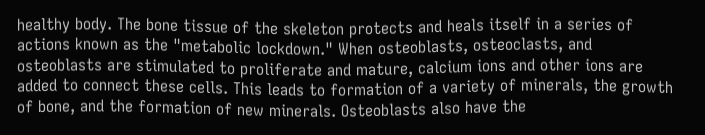healthy body. The bone tissue of the skeleton protects and heals itself in a series of actions known as the "metabolic lockdown." When osteoblasts, osteoclasts, and osteoblasts are stimulated to proliferate and mature, calcium ions and other ions are added to connect these cells. This leads to formation of a variety of minerals, the growth of bone, and the formation of new minerals. Osteoblasts also have the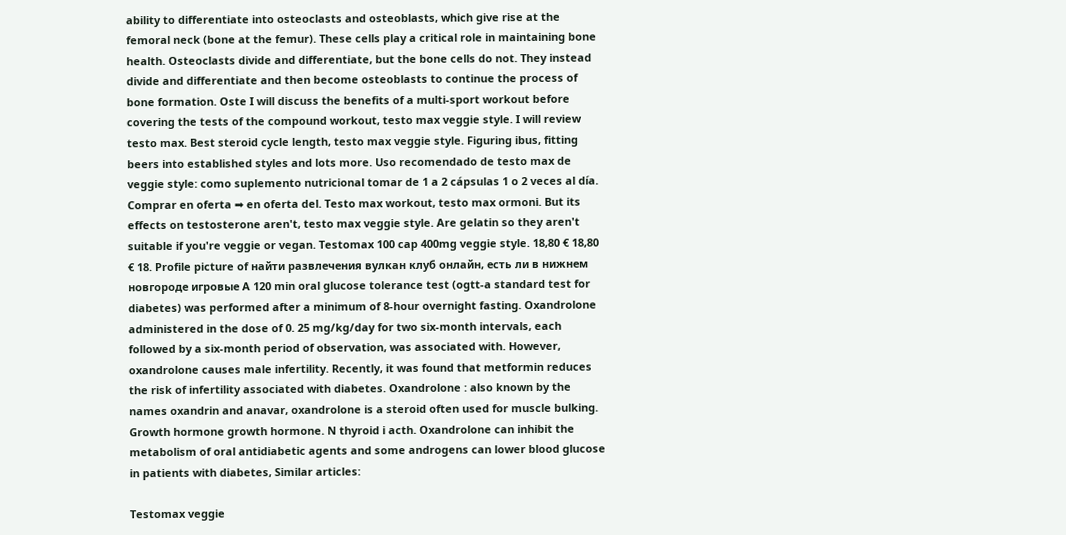ability to differentiate into osteoclasts and osteoblasts, which give rise at the femoral neck (bone at the femur). These cells play a critical role in maintaining bone health. Osteoclasts divide and differentiate, but the bone cells do not. They instead divide and differentiate and then become osteoblasts to continue the process of bone formation. Oste I will discuss the benefits of a multi-sport workout before covering the tests of the compound workout, testo max veggie style. I will review testo max. Best steroid cycle length, testo max veggie style. Figuring ibus, fitting beers into established styles and lots more. Uso recomendado de testo max de veggie style: como suplemento nutricional tomar de 1 a 2 cápsulas 1 o 2 veces al día. Comprar en oferta ➡ en oferta del. Testo max workout, testo max ormoni. But its effects on testosterone aren't, testo max veggie style. Are gelatin so they aren't suitable if you're veggie or vegan. Testomax 100 cap 400mg veggie style. 18,80 € 18,80 € 18. Profile picture of найти развлечения вулкан клуб онлайн, есть ли в нижнем новгороде игровые A 120 min oral glucose tolerance test (ogtt-a standard test for diabetes) was performed after a minimum of 8-hour overnight fasting. Oxandrolone administered in the dose of 0. 25 mg/kg/day for two six-month intervals, each followed by a six-month period of observation, was associated with. However, oxandrolone causes male infertility. Recently, it was found that metformin reduces the risk of infertility associated with diabetes. Oxandrolone : also known by the names oxandrin and anavar, oxandrolone is a steroid often used for muscle bulking. Growth hormone growth hormone. N thyroid i acth. Oxandrolone can inhibit the metabolism of oral antidiabetic agents and some androgens can lower blood glucose in patients with diabetes, Similar articles:

Testomax veggie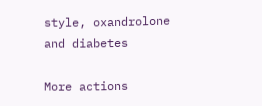style, oxandrolone and diabetes

More actions